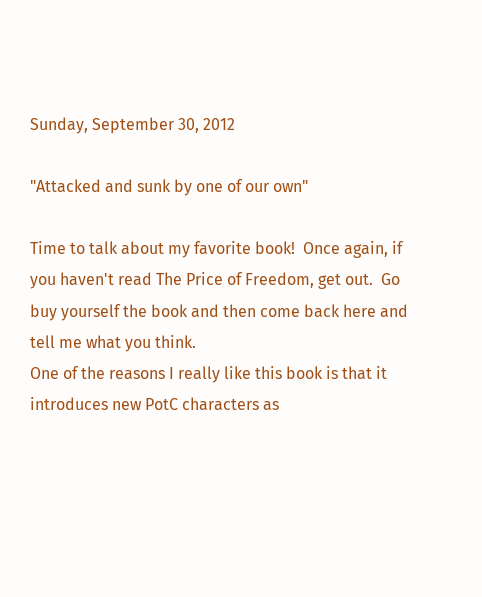Sunday, September 30, 2012

"Attacked and sunk by one of our own"

Time to talk about my favorite book!  Once again, if you haven't read The Price of Freedom, get out.  Go buy yourself the book and then come back here and tell me what you think.
One of the reasons I really like this book is that it introduces new PotC characters as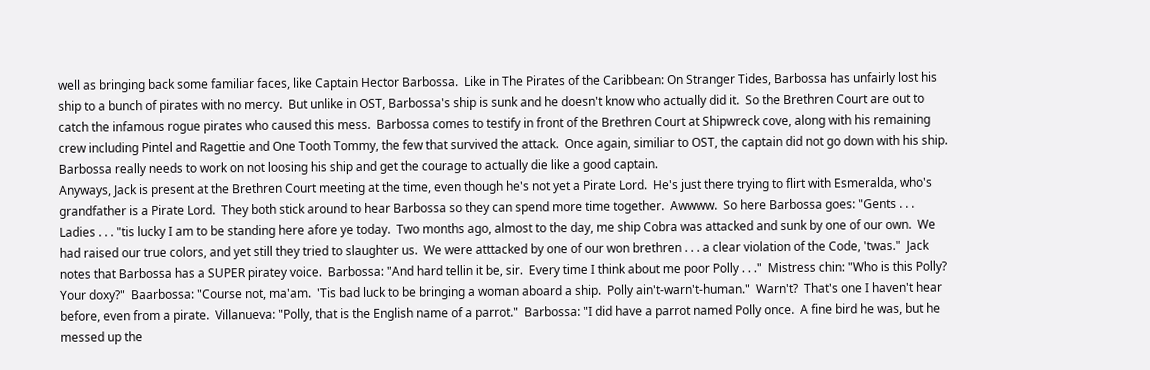well as bringing back some familiar faces, like Captain Hector Barbossa.  Like in The Pirates of the Caribbean: On Stranger Tides, Barbossa has unfairly lost his ship to a bunch of pirates with no mercy.  But unlike in OST, Barbossa's ship is sunk and he doesn't know who actually did it.  So the Brethren Court are out to catch the infamous rogue pirates who caused this mess.  Barbossa comes to testify in front of the Brethren Court at Shipwreck cove, along with his remaining crew including Pintel and Ragettie and One Tooth Tommy, the few that survived the attack.  Once again, similiar to OST, the captain did not go down with his ship.  Barbossa really needs to work on not loosing his ship and get the courage to actually die like a good captain.
Anyways, Jack is present at the Brethren Court meeting at the time, even though he's not yet a Pirate Lord.  He's just there trying to flirt with Esmeralda, who's grandfather is a Pirate Lord.  They both stick around to hear Barbossa so they can spend more time together.  Awwww.  So here Barbossa goes: "Gents . . . Ladies . . . "tis lucky I am to be standing here afore ye today.  Two months ago, almost to the day, me ship Cobra was attacked and sunk by one of our own.  We had raised our true colors, and yet still they tried to slaughter us.  We were atttacked by one of our won brethren . . . a clear violation of the Code, 'twas."  Jack notes that Barbossa has a SUPER piratey voice.  Barbossa: "And hard tellin it be, sir.  Every time I think about me poor Polly . . ."  Mistress chin: "Who is this Polly?  Your doxy?"  Baarbossa: "Course not, ma'am.  'Tis bad luck to be bringing a woman aboard a ship.  Polly ain't-warn't-human."  Warn't?  That's one I haven't hear before, even from a pirate.  Villanueva: "Polly, that is the English name of a parrot."  Barbossa: "I did have a parrot named Polly once.  A fine bird he was, but he messed up the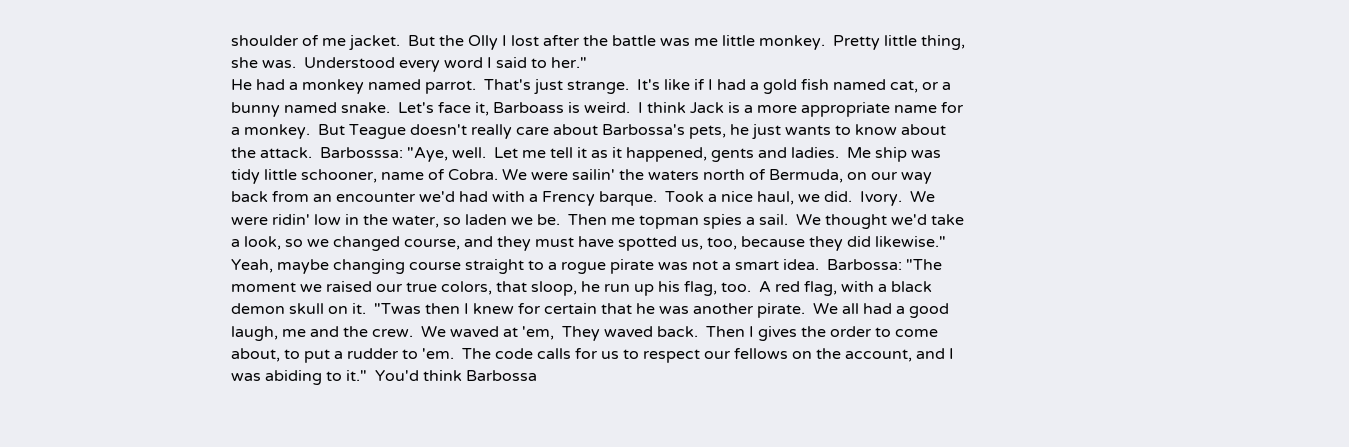shoulder of me jacket.  But the Olly I lost after the battle was me little monkey.  Pretty little thing, she was.  Understood every word I said to her."
He had a monkey named parrot.  That's just strange.  It's like if I had a gold fish named cat, or a bunny named snake.  Let's face it, Barboass is weird.  I think Jack is a more appropriate name for a monkey.  But Teague doesn't really care about Barbossa's pets, he just wants to know about the attack.  Barbosssa: "Aye, well.  Let me tell it as it happened, gents and ladies.  Me ship was tidy little schooner, name of Cobra. We were sailin' the waters north of Bermuda, on our way back from an encounter we'd had with a Frency barque.  Took a nice haul, we did.  Ivory.  We were ridin' low in the water, so laden we be.  Then me topman spies a sail.  We thought we'd take a look, so we changed course, and they must have spotted us, too, because they did likewise."
Yeah, maybe changing course straight to a rogue pirate was not a smart idea.  Barbossa: "The moment we raised our true colors, that sloop, he run up his flag, too.  A red flag, with a black demon skull on it.  "Twas then I knew for certain that he was another pirate.  We all had a good laugh, me and the crew.  We waved at 'em,  They waved back.  Then I gives the order to come about, to put a rudder to 'em.  The code calls for us to respect our fellows on the account, and I was abiding to it."  You'd think Barbossa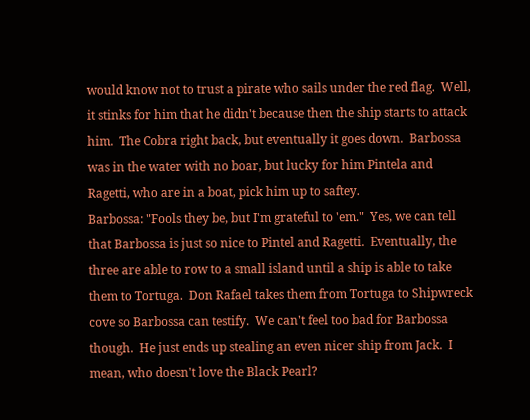would know not to trust a pirate who sails under the red flag.  Well, it stinks for him that he didn't because then the ship starts to attack him.  The Cobra right back, but eventually it goes down.  Barbossa was in the water with no boar, but lucky for him Pintela and Ragetti, who are in a boat, pick him up to saftey.
Barbossa: "Fools they be, but I'm grateful to 'em."  Yes, we can tell that Barbossa is just so nice to Pintel and Ragetti.  Eventually, the three are able to row to a small island until a ship is able to take them to Tortuga.  Don Rafael takes them from Tortuga to Shipwreck cove so Barbossa can testify.  We can't feel too bad for Barbossa though.  He just ends up stealing an even nicer ship from Jack.  I mean, who doesn't love the Black Pearl?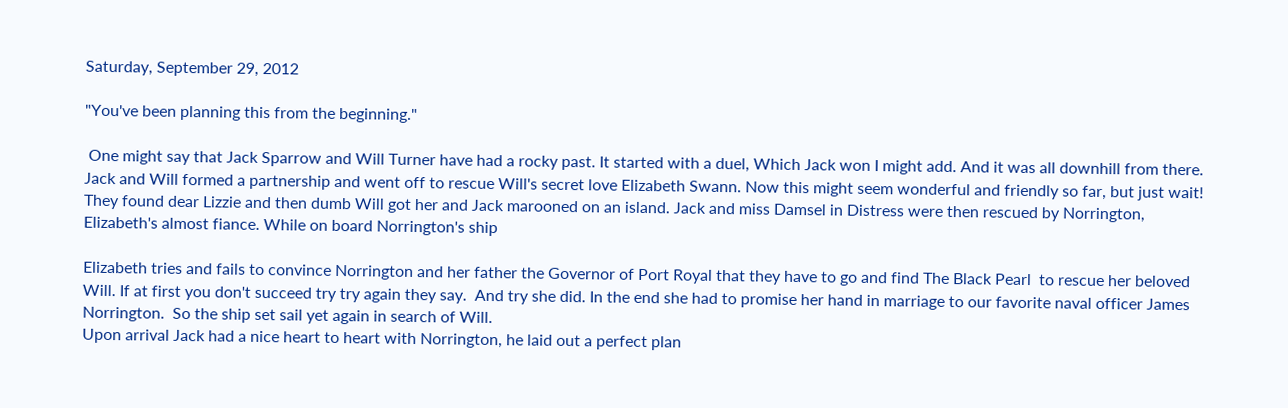Saturday, September 29, 2012

"You've been planning this from the beginning."

 One might say that Jack Sparrow and Will Turner have had a rocky past. It started with a duel, Which Jack won I might add. And it was all downhill from there. Jack and Will formed a partnership and went off to rescue Will's secret love Elizabeth Swann. Now this might seem wonderful and friendly so far, but just wait! They found dear Lizzie and then dumb Will got her and Jack marooned on an island. Jack and miss Damsel in Distress were then rescued by Norrington, Elizabeth's almost fiance. While on board Norrington's ship

Elizabeth tries and fails to convince Norrington and her father the Governor of Port Royal that they have to go and find The Black Pearl  to rescue her beloved Will. If at first you don't succeed try try again they say.  And try she did. In the end she had to promise her hand in marriage to our favorite naval officer James Norrington.  So the ship set sail yet again in search of Will.
Upon arrival Jack had a nice heart to heart with Norrington, he laid out a perfect plan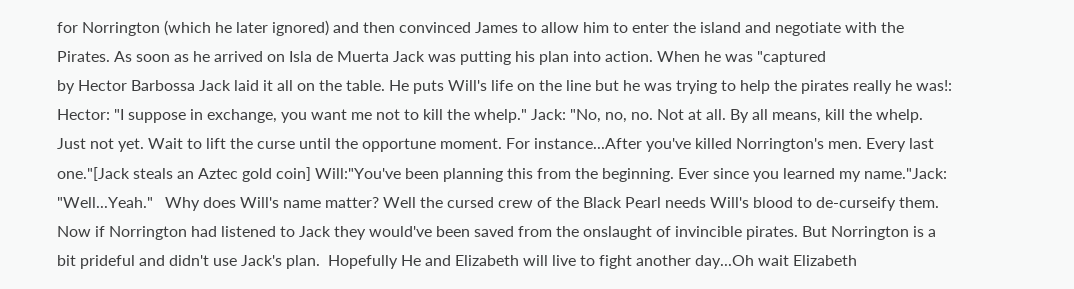for Norrington (which he later ignored) and then convinced James to allow him to enter the island and negotiate with the Pirates. As soon as he arrived on Isla de Muerta Jack was putting his plan into action. When he was "captured
by Hector Barbossa Jack laid it all on the table. He puts Will's life on the line but he was trying to help the pirates really he was!: Hector: "I suppose in exchange, you want me not to kill the whelp." Jack: "No, no, no. Not at all. By all means, kill the whelp. Just not yet. Wait to lift the curse until the opportune moment. For instance...After you've killed Norrington's men. Every last one."[Jack steals an Aztec gold coin] Will:"You've been planning this from the beginning. Ever since you learned my name."Jack: "Well...Yeah."   Why does Will's name matter? Well the cursed crew of the Black Pearl needs Will's blood to de-curseify them. Now if Norrington had listened to Jack they would've been saved from the onslaught of invincible pirates. But Norrington is a bit prideful and didn't use Jack's plan.  Hopefully He and Elizabeth will live to fight another day...Oh wait Elizabeth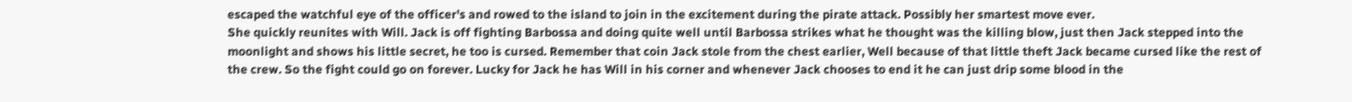escaped the watchful eye of the officer's and rowed to the island to join in the excitement during the pirate attack. Possibly her smartest move ever.
She quickly reunites with Will. Jack is off fighting Barbossa and doing quite well until Barbossa strikes what he thought was the killing blow, just then Jack stepped into the moonlight and shows his little secret, he too is cursed. Remember that coin Jack stole from the chest earlier, Well because of that little theft Jack became cursed like the rest of the crew. So the fight could go on forever. Lucky for Jack he has Will in his corner and whenever Jack chooses to end it he can just drip some blood in the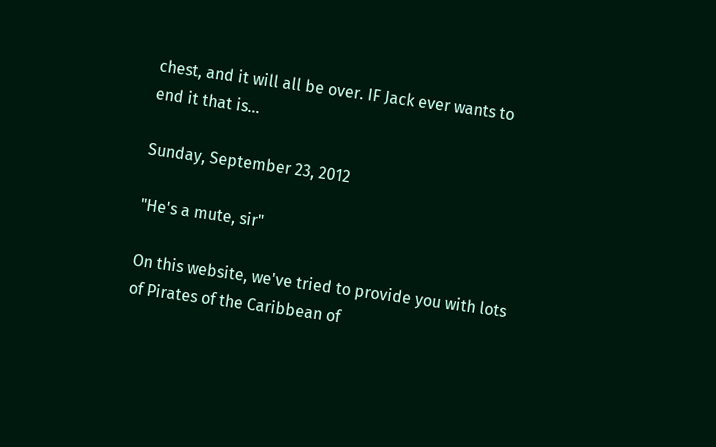chest, and it will all be over. IF Jack ever wants to end it that is...

Sunday, September 23, 2012

"He's a mute, sir"

On this website, we've tried to provide you with lots of Pirates of the Caribbean of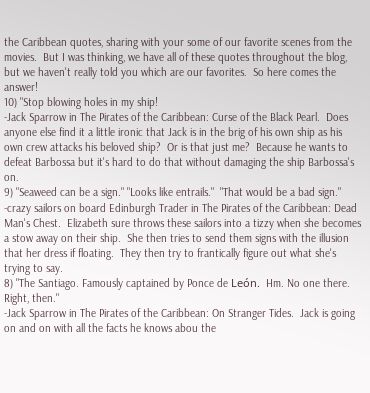the Caribbean quotes, sharing with your some of our favorite scenes from the movies.  But I was thinking, we have all of these quotes throughout the blog, but we haven't really told you which are our favorites.  So here comes the answer!
10) "Stop blowing holes in my ship!
-Jack Sparrow in The Pirates of the Caribbean: Curse of the Black Pearl.  Does anyone else find it a little ironic that Jack is in the brig of his own ship as his own crew attacks his beloved ship?  Or is that just me?  Because he wants to defeat Barbossa but it's hard to do that without damaging the ship Barbossa's on.
9) "Seaweed can be a sign." "Looks like entrails."  "That would be a bad sign."
-crazy sailors on board Edinburgh Trader in The Pirates of the Caribbean: Dead Man's Chest.  Elizabeth sure throws these sailors into a tizzy when she becomes a stow away on their ship.  She then tries to send them signs with the illusion that her dress if floating.  They then try to frantically figure out what she's trying to say.
8) "The Santiago. Famously captained by Ponce de León.  Hm. No one there. Right, then."
-Jack Sparrow in The Pirates of the Caribbean: On Stranger Tides.  Jack is going on and on with all the facts he knows abou the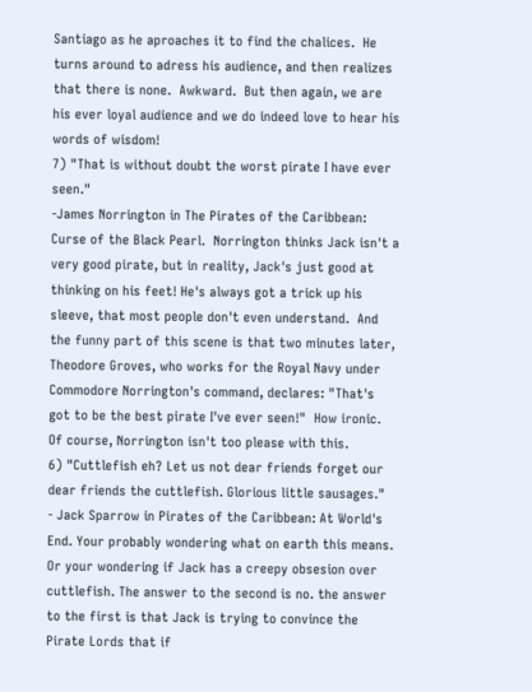Santiago as he aproaches it to find the chalices.  He turns around to adress his audience, and then realizes that there is none.  Awkward.  But then again, we are his ever loyal audience and we do indeed love to hear his words of wisdom!
7) "That is without doubt the worst pirate I have ever seen."
-James Norrington in The Pirates of the Caribbean: Curse of the Black Pearl.  Norrington thinks Jack isn't a very good pirate, but in reality, Jack's just good at thinking on his feet! He's always got a trick up his sleeve, that most people don't even understand.  And the funny part of this scene is that two minutes later, Theodore Groves, who works for the Royal Navy under Commodore Norrington's command, declares: "That's got to be the best pirate I've ever seen!"  How ironic.  Of course, Norrington isn't too please with this.
6) "Cuttlefish eh? Let us not dear friends forget our dear friends the cuttlefish. Glorious little sausages."
- Jack Sparrow in Pirates of the Caribbean: At World's End. Your probably wondering what on earth this means. Or your wondering if Jack has a creepy obsesion over cuttlefish. The answer to the second is no. the answer to the first is that Jack is trying to convince the Pirate Lords that if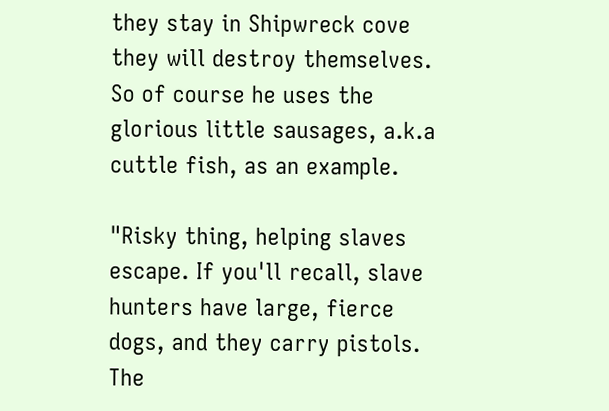they stay in Shipwreck cove they will destroy themselves. So of course he uses the glorious little sausages, a.k.a cuttle fish, as an example.

"Risky thing, helping slaves escape. If you'll recall, slave hunters have large, fierce dogs, and they carry pistols. The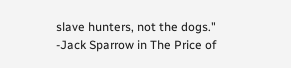slave hunters, not the dogs."
-Jack Sparrow in The Price of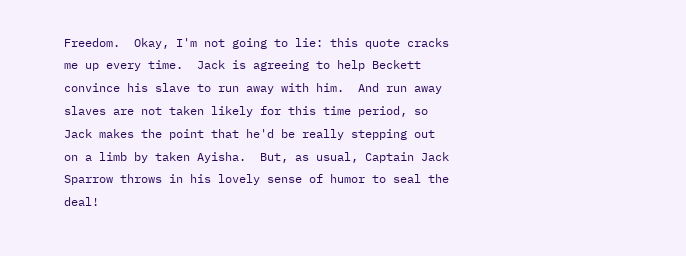Freedom.  Okay, I'm not going to lie: this quote cracks me up every time.  Jack is agreeing to help Beckett convince his slave to run away with him.  And run away slaves are not taken likely for this time period, so Jack makes the point that he'd be really stepping out on a limb by taken Ayisha.  But, as usual, Captain Jack Sparrow throws in his lovely sense of humor to seal the deal!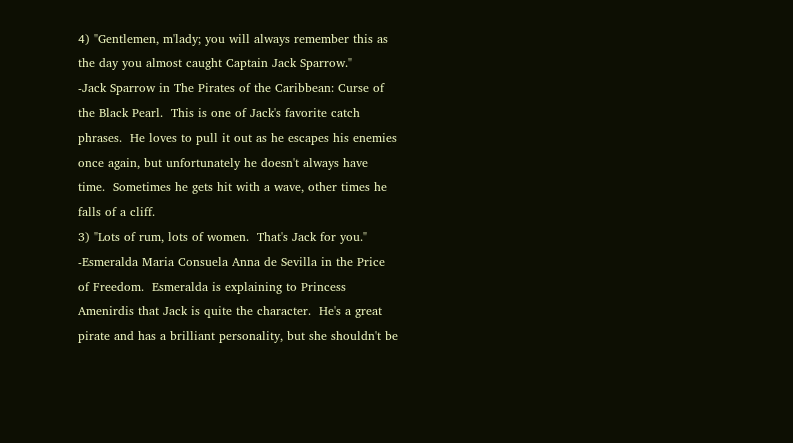4) "Gentlemen, m'lady; you will always remember this as the day you almost caught Captain Jack Sparrow."
-Jack Sparrow in The Pirates of the Caribbean: Curse of the Black Pearl.  This is one of Jack's favorite catch phrases.  He loves to pull it out as he escapes his enemies once again, but unfortunately he doesn't always have time.  Sometimes he gets hit with a wave, other times he falls of a cliff.
3) "Lots of rum, lots of women.  That's Jack for you."
-Esmeralda Maria Consuela Anna de Sevilla in the Price of Freedom.  Esmeralda is explaining to Princess Amenirdis that Jack is quite the character.  He's a great pirate and has a brilliant personality, but she shouldn't be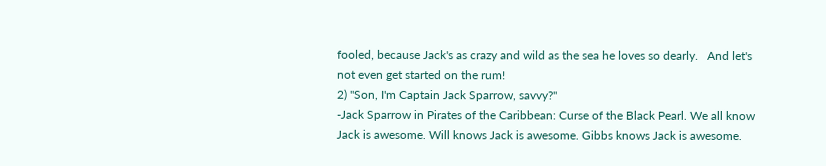fooled, because Jack's as crazy and wild as the sea he loves so dearly.   And let's not even get started on the rum!
2) "Son, I'm Captain Jack Sparrow, savvy?"
-Jack Sparrow in Pirates of the Caribbean: Curse of the Black Pearl. We all know Jack is awesome. Will knows Jack is awesome. Gibbs knows Jack is awesome.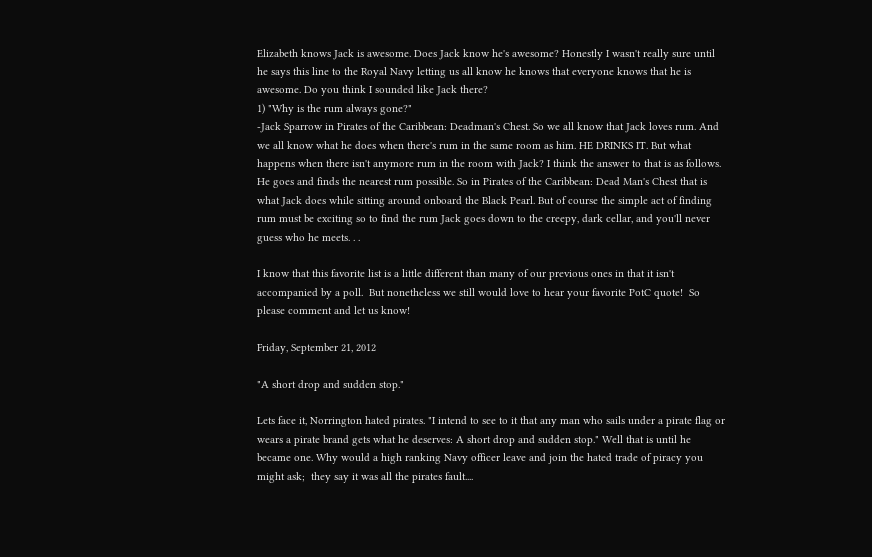Elizabeth knows Jack is awesome. Does Jack know he's awesome? Honestly I wasn't really sure until he says this line to the Royal Navy letting us all know he knows that everyone knows that he is awesome. Do you think I sounded like Jack there?
1) "Why is the rum always gone?"
-Jack Sparrow in Pirates of the Caribbean: Deadman's Chest. So we all know that Jack loves rum. And we all know what he does when there's rum in the same room as him. HE DRINKS IT. But what happens when there isn't anymore rum in the room with Jack? I think the answer to that is as follows. He goes and finds the nearest rum possible. So in Pirates of the Caribbean: Dead Man's Chest that is what Jack does while sitting around onboard the Black Pearl. But of course the simple act of finding rum must be exciting so to find the rum Jack goes down to the creepy, dark cellar, and you'll never guess who he meets. . .

I know that this favorite list is a little different than many of our previous ones in that it isn't accompanied by a poll.  But nonetheless we still would love to hear your favorite PotC quote!  So please comment and let us know!

Friday, September 21, 2012

"A short drop and sudden stop."

Lets face it, Norrington hated pirates. "I intend to see to it that any man who sails under a pirate flag or wears a pirate brand gets what he deserves: A short drop and sudden stop." Well that is until he became one. Why would a high ranking Navy officer leave and join the hated trade of piracy you might ask;  they say it was all the pirates fault....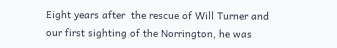Eight years after  the rescue of Will Turner and our first sighting of the Norrington, he was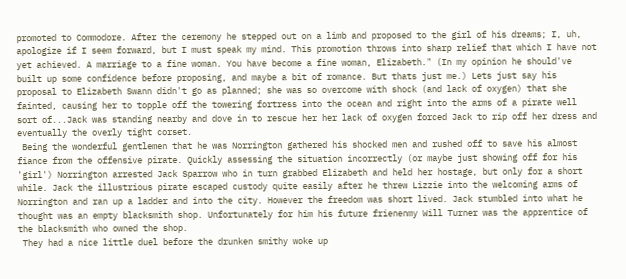promoted to Commodore. After the ceremony he stepped out on a limb and proposed to the girl of his dreams; I, uh, apologize if I seem forward, but I must speak my mind. This promotion throws into sharp relief that which I have not yet achieved. A marriage to a fine woman. You have become a fine woman, Elizabeth." (In my opinion he should've built up some confidence before proposing, and maybe a bit of romance. But thats just me.) Lets just say his proposal to Elizabeth Swann didn't go as planned; she was so overcome with shock (and lack of oxygen) that she fainted, causing her to topple off the towering fortress into the ocean and right into the arms of a pirate well sort of...Jack was standing nearby and dove in to rescue her her lack of oxygen forced Jack to rip off her dress and eventually the overly tight corset.
 Being the wonderful gentlemen that he was Norrington gathered his shocked men and rushed off to save his almost fiance from the offensive pirate. Quickly assessing the situation incorrectly (or maybe just showing off for his 'girl') Norrington arrested Jack Sparrow who in turn grabbed Elizabeth and held her hostage, but only for a short while. Jack the illustrious pirate escaped custody quite easily after he threw Lizzie into the welcoming arms of Norrington and ran up a ladder and into the city. However the freedom was short lived. Jack stumbled into what he thought was an empty blacksmith shop. Unfortunately for him his future frienenmy Will Turner was the apprentice of the blacksmith who owned the shop.
 They had a nice little duel before the drunken smithy woke up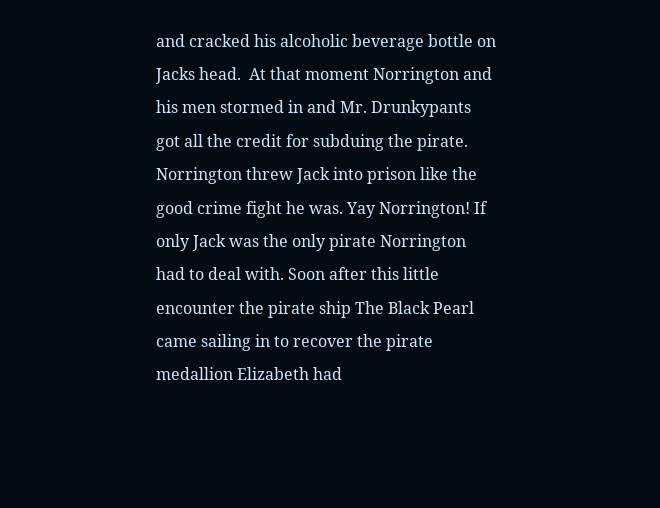and cracked his alcoholic beverage bottle on Jacks head.  At that moment Norrington and his men stormed in and Mr. Drunkypants got all the credit for subduing the pirate. Norrington threw Jack into prison like the good crime fight he was. Yay Norrington! If only Jack was the only pirate Norrington had to deal with. Soon after this little encounter the pirate ship The Black Pearl came sailing in to recover the pirate medallion Elizabeth had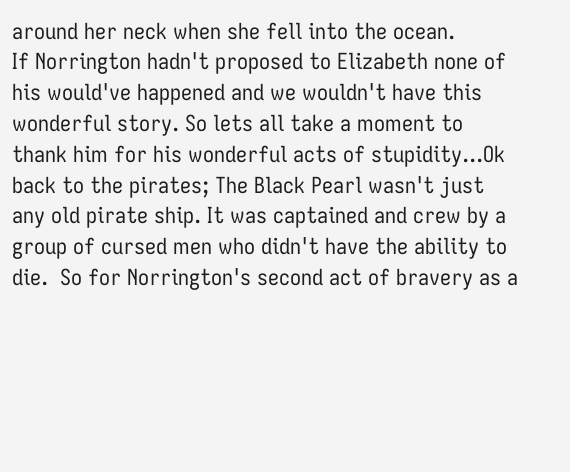around her neck when she fell into the ocean.
If Norrington hadn't proposed to Elizabeth none of his would've happened and we wouldn't have this wonderful story. So lets all take a moment to thank him for his wonderful acts of stupidity...Ok back to the pirates; The Black Pearl wasn't just any old pirate ship. It was captained and crew by a group of cursed men who didn't have the ability to die.  So for Norrington's second act of bravery as a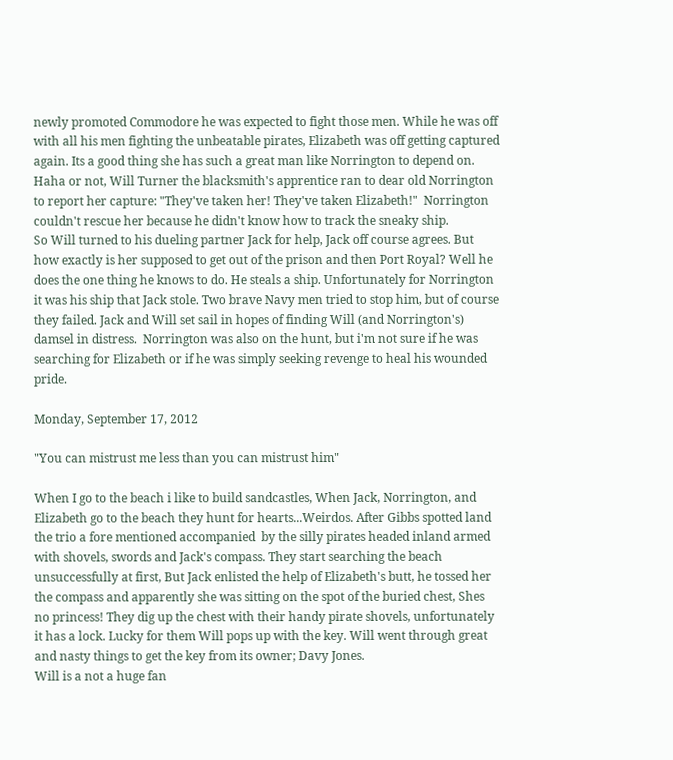newly promoted Commodore he was expected to fight those men. While he was off with all his men fighting the unbeatable pirates, Elizabeth was off getting captured again. Its a good thing she has such a great man like Norrington to depend on. Haha or not, Will Turner the blacksmith's apprentice ran to dear old Norrington to report her capture: "They've taken her! They've taken Elizabeth!"  Norrington couldn't rescue her because he didn't know how to track the sneaky ship.
So Will turned to his dueling partner Jack for help, Jack off course agrees. But how exactly is her supposed to get out of the prison and then Port Royal? Well he does the one thing he knows to do. He steals a ship. Unfortunately for Norrington it was his ship that Jack stole. Two brave Navy men tried to stop him, but of course they failed. Jack and Will set sail in hopes of finding Will (and Norrington's) damsel in distress.  Norrington was also on the hunt, but i'm not sure if he was searching for Elizabeth or if he was simply seeking revenge to heal his wounded pride.

Monday, September 17, 2012

"You can mistrust me less than you can mistrust him"

When I go to the beach i like to build sandcastles, When Jack, Norrington, and Elizabeth go to the beach they hunt for hearts...Weirdos. After Gibbs spotted land the trio a fore mentioned accompanied  by the silly pirates headed inland armed with shovels, swords and Jack's compass. They start searching the beach unsuccessfully at first, But Jack enlisted the help of Elizabeth's butt, he tossed her the compass and apparently she was sitting on the spot of the buried chest, Shes no princess! They dig up the chest with their handy pirate shovels, unfortunately it has a lock. Lucky for them Will pops up with the key. Will went through great and nasty things to get the key from its owner; Davy Jones.
Will is a not a huge fan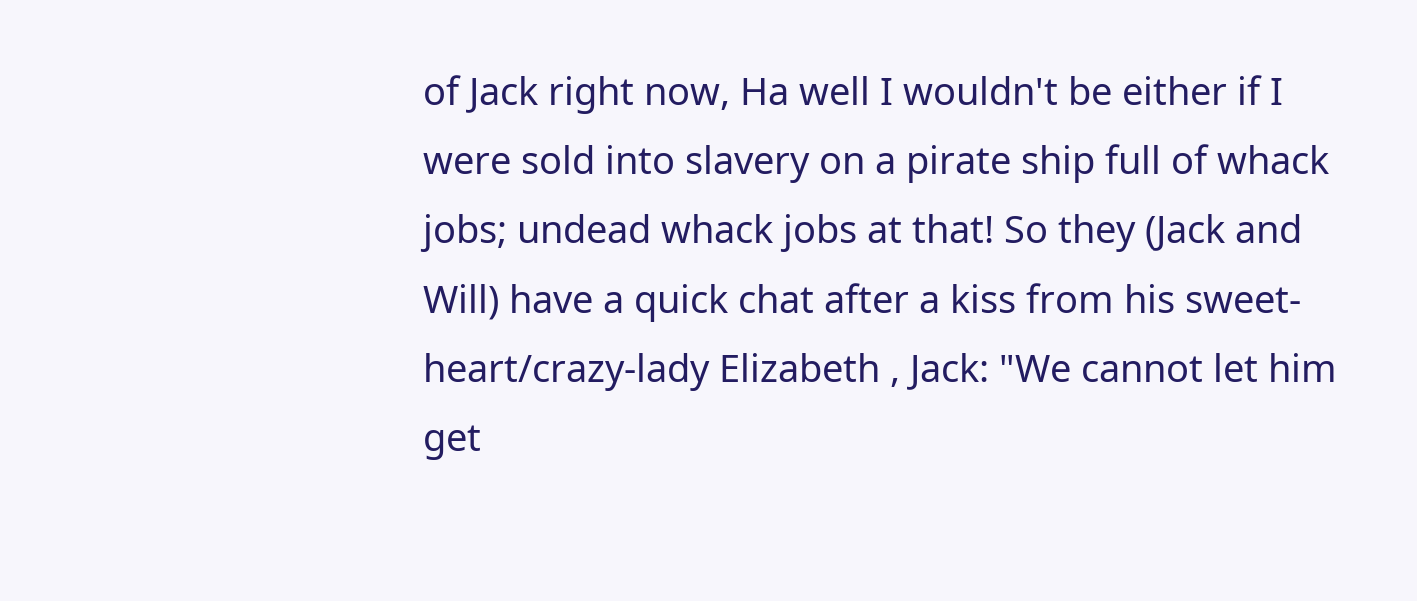of Jack right now, Ha well I wouldn't be either if I were sold into slavery on a pirate ship full of whack jobs; undead whack jobs at that! So they (Jack and Will) have a quick chat after a kiss from his sweet-heart/crazy-lady Elizabeth , Jack: "We cannot let him get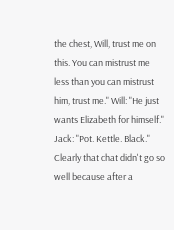the chest, Will, trust me on this. You can mistrust me less than you can mistrust him, trust me." Will: "He just wants Elizabeth for himself." Jack: "Pot. Kettle. Black."
Clearly that chat didn't go so well because after a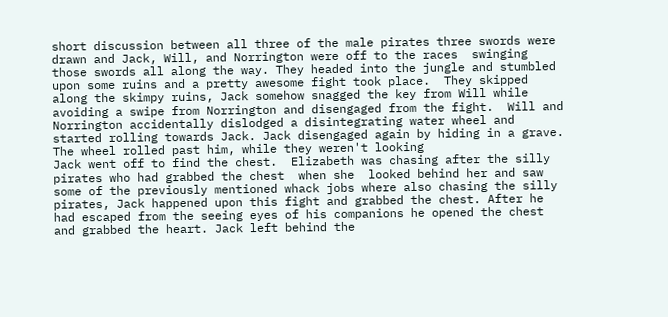short discussion between all three of the male pirates three swords were drawn and Jack, Will, and Norrington were off to the races  swinging those swords all along the way. They headed into the jungle and stumbled upon some ruins and a pretty awesome fight took place.  They skipped along the skimpy ruins, Jack somehow snagged the key from Will while avoiding a swipe from Norrington and disengaged from the fight.  Will and Norrington accidentally dislodged a disintegrating water wheel and started rolling towards Jack. Jack disengaged again by hiding in a grave. The wheel rolled past him, while they weren't looking
Jack went off to find the chest.  Elizabeth was chasing after the silly pirates who had grabbed the chest  when she  looked behind her and saw some of the previously mentioned whack jobs where also chasing the silly pirates, Jack happened upon this fight and grabbed the chest. After he had escaped from the seeing eyes of his companions he opened the chest and grabbed the heart. Jack left behind the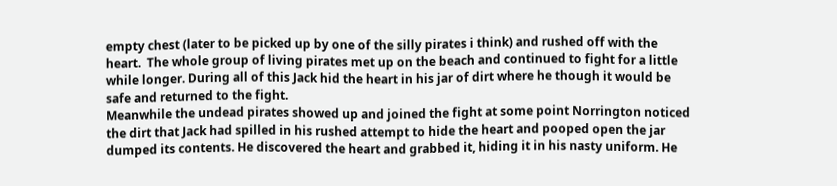empty chest (later to be picked up by one of the silly pirates i think) and rushed off with the heart.  The whole group of living pirates met up on the beach and continued to fight for a little while longer. During all of this Jack hid the heart in his jar of dirt where he though it would be safe and returned to the fight.
Meanwhile the undead pirates showed up and joined the fight at some point Norrington noticed the dirt that Jack had spilled in his rushed attempt to hide the heart and pooped open the jar dumped its contents. He discovered the heart and grabbed it, hiding it in his nasty uniform. He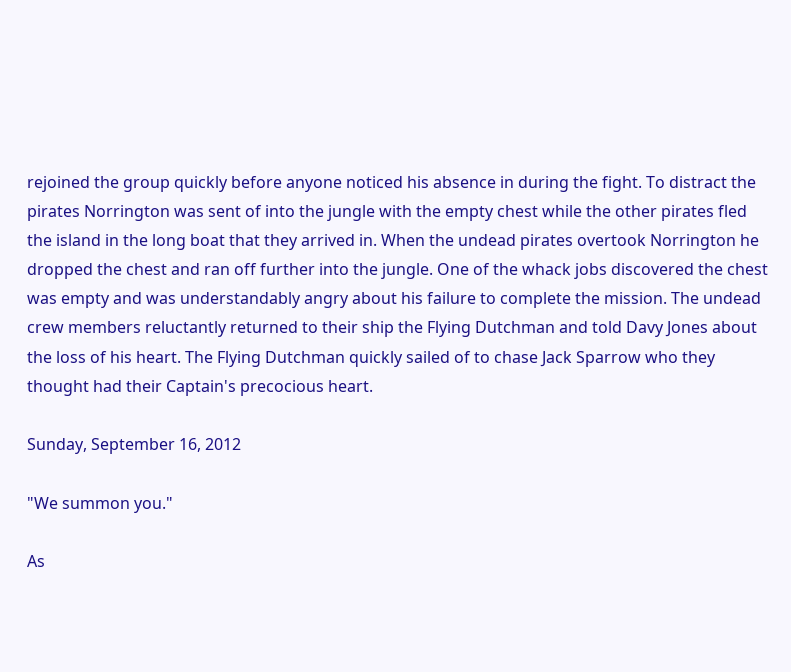rejoined the group quickly before anyone noticed his absence in during the fight. To distract the pirates Norrington was sent of into the jungle with the empty chest while the other pirates fled the island in the long boat that they arrived in. When the undead pirates overtook Norrington he dropped the chest and ran off further into the jungle. One of the whack jobs discovered the chest was empty and was understandably angry about his failure to complete the mission. The undead crew members reluctantly returned to their ship the Flying Dutchman and told Davy Jones about the loss of his heart. The Flying Dutchman quickly sailed of to chase Jack Sparrow who they thought had their Captain's precocious heart.

Sunday, September 16, 2012

"We summon you."

As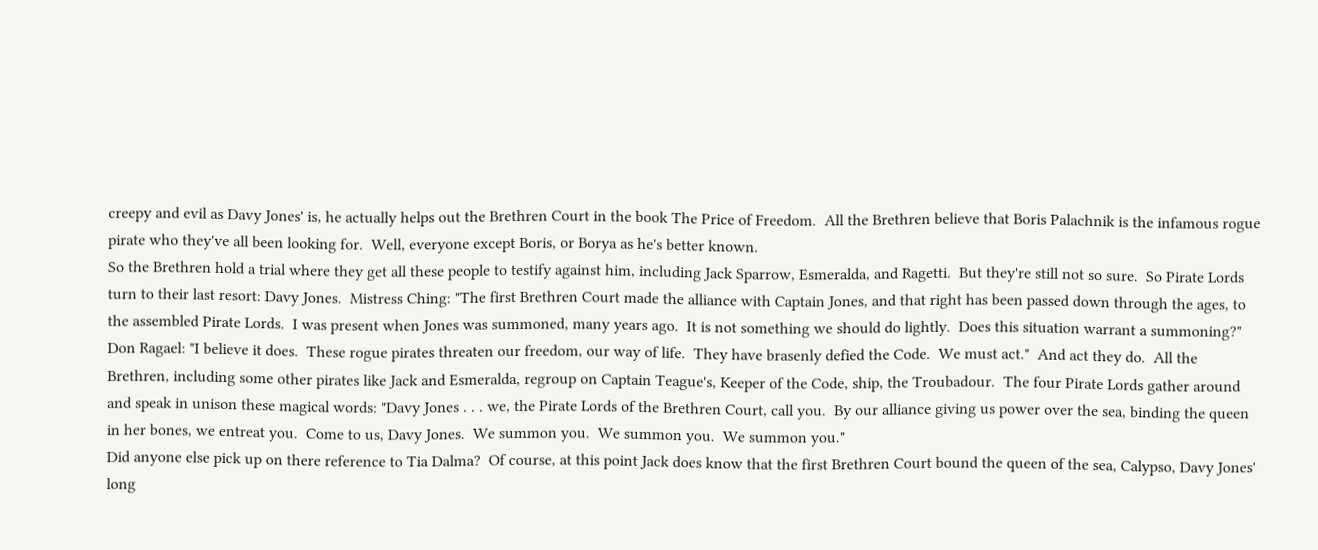creepy and evil as Davy Jones' is, he actually helps out the Brethren Court in the book The Price of Freedom.  All the Brethren believe that Boris Palachnik is the infamous rogue pirate who they've all been looking for.  Well, everyone except Boris, or Borya as he's better known.
So the Brethren hold a trial where they get all these people to testify against him, including Jack Sparrow, Esmeralda, and Ragetti.  But they're still not so sure.  So Pirate Lords turn to their last resort: Davy Jones.  Mistress Ching: "The first Brethren Court made the alliance with Captain Jones, and that right has been passed down through the ages, to the assembled Pirate Lords.  I was present when Jones was summoned, many years ago.  It is not something we should do lightly.  Does this situation warrant a summoning?"  Don Ragael: "I believe it does.  These rogue pirates threaten our freedom, our way of life.  They have brasenly defied the Code.  We must act."  And act they do.  All the Brethren, including some other pirates like Jack and Esmeralda, regroup on Captain Teague's, Keeper of the Code, ship, the Troubadour.  The four Pirate Lords gather around and speak in unison these magical words: "Davy Jones . . . we, the Pirate Lords of the Brethren Court, call you.  By our alliance giving us power over the sea, binding the queen in her bones, we entreat you.  Come to us, Davy Jones.  We summon you.  We summon you.  We summon you."
Did anyone else pick up on there reference to Tia Dalma?  Of course, at this point Jack does know that the first Brethren Court bound the queen of the sea, Calypso, Davy Jones' long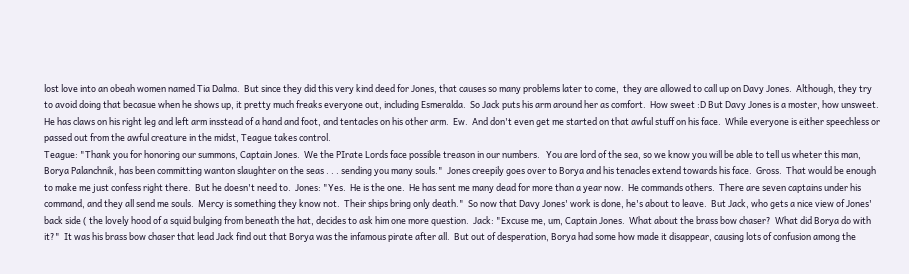lost love into an obeah women named Tia Dalma.  But since they did this very kind deed for Jones, that causes so many problems later to come,  they are allowed to call up on Davy Jones.  Although, they try to avoid doing that becasue when he shows up, it pretty much freaks everyone out, including Esmeralda.  So Jack puts his arm around her as comfort.  How sweet :D But Davy Jones is a moster, how unsweet.  He has claws on his right leg and left arm insstead of a hand and foot, and tentacles on his other arm.  Ew.  And don't even get me started on that awful stuff on his face.  While everyone is either speechless or passed out from the awful creature in the midst, Teague takes control.
Teague: "Thank you for honoring our summons, Captain Jones.  We the PIrate Lords face possible treason in our numbers.   You are lord of the sea, so we know you will be able to tell us wheter this man, Borya Palanchnik, has been committing wanton slaughter on the seas . . . sending you many souls."  Jones creepily goes over to Borya and his tenacles extend towards his face.  Gross.  That would be enough to make me just confess right there.  But he doesn't need to.  Jones: "Yes.  He is the one.  He has sent me many dead for more than a year now.  He commands others.  There are seven captains under his command, and they all send me souls.  Mercy is something they know not.  Their ships bring only death."  So now that Davy Jones' work is done, he's about to leave.  But Jack, who gets a nice view of Jones' back side ( the lovely hood of a squid bulging from beneath the hat, decides to ask him one more question.  Jack: "Excuse me, um, Captain Jones.  What about the brass bow chaser?  What did Borya do with it?"  It was his brass bow chaser that lead Jack find out that Borya was the infamous pirate after all.  But out of desperation, Borya had some how made it disappear, causing lots of confusion among the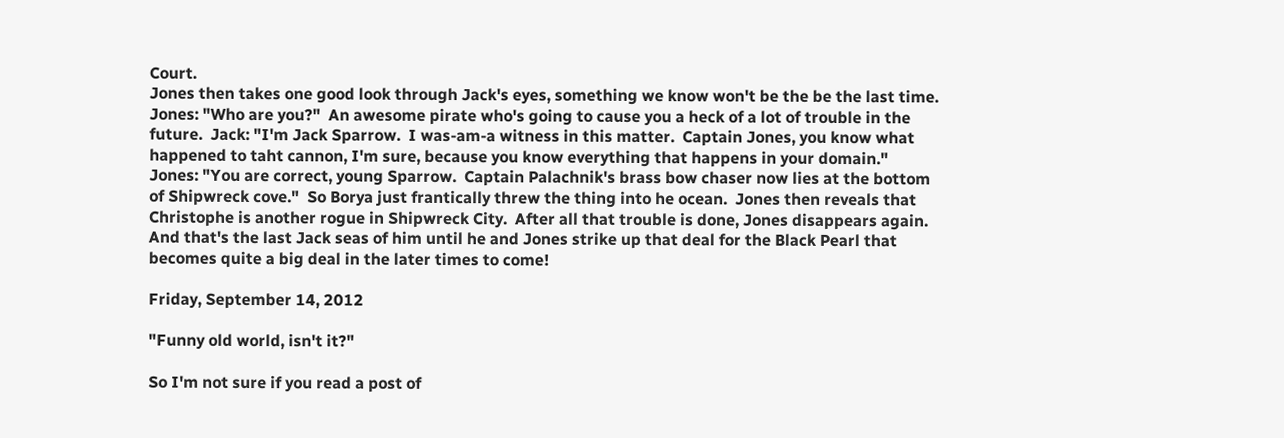Court.
Jones then takes one good look through Jack's eyes, something we know won't be the be the last time.  Jones: "Who are you?"  An awesome pirate who's going to cause you a heck of a lot of trouble in the future.  Jack: "I'm Jack Sparrow.  I was-am-a witness in this matter.  Captain Jones, you know what happened to taht cannon, I'm sure, because you know everything that happens in your domain."  Jones: "You are correct, young Sparrow.  Captain Palachnik's brass bow chaser now lies at the bottom of Shipwreck cove."  So Borya just frantically threw the thing into he ocean.  Jones then reveals that Christophe is another rogue in Shipwreck City.  After all that trouble is done, Jones disappears again.  And that's the last Jack seas of him until he and Jones strike up that deal for the Black Pearl that becomes quite a big deal in the later times to come!

Friday, September 14, 2012

"Funny old world, isn't it?"

So I'm not sure if you read a post of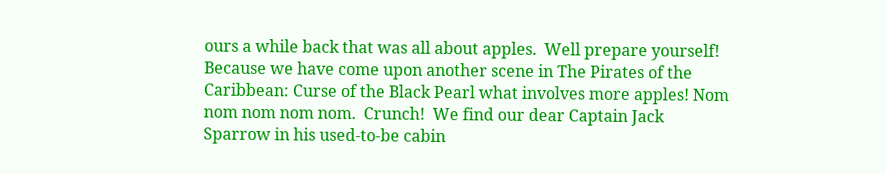ours a while back that was all about apples.  Well prepare yourself!  Because we have come upon another scene in The Pirates of the Caribbean: Curse of the Black Pearl what involves more apples! Nom nom nom nom nom.  Crunch!  We find our dear Captain Jack Sparrow in his used-to-be cabin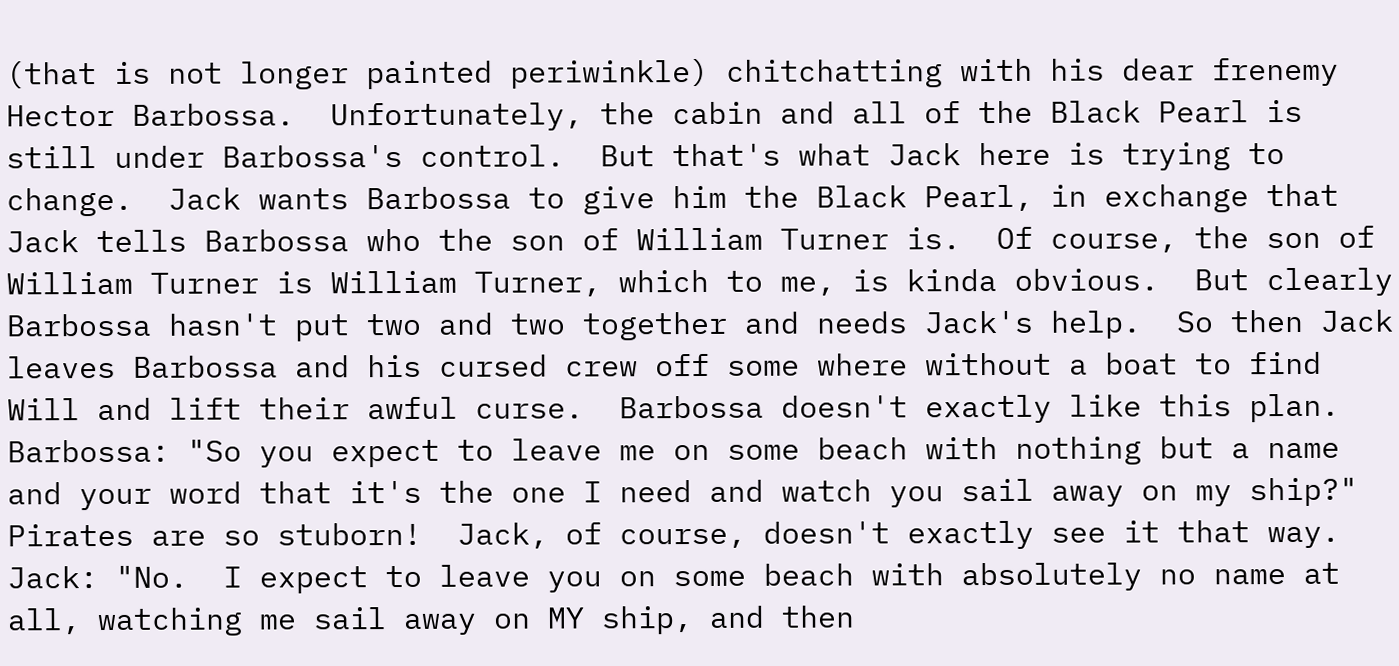(that is not longer painted periwinkle) chitchatting with his dear frenemy Hector Barbossa.  Unfortunately, the cabin and all of the Black Pearl is still under Barbossa's control.  But that's what Jack here is trying to change.  Jack wants Barbossa to give him the Black Pearl, in exchange that Jack tells Barbossa who the son of William Turner is.  Of course, the son of William Turner is William Turner, which to me, is kinda obvious.  But clearly Barbossa hasn't put two and two together and needs Jack's help.  So then Jack leaves Barbossa and his cursed crew off some where without a boat to find Will and lift their awful curse.  Barbossa doesn't exactly like this plan.
Barbossa: "So you expect to leave me on some beach with nothing but a name and your word that it's the one I need and watch you sail away on my ship?"  Pirates are so stuborn!  Jack, of course, doesn't exactly see it that way.  Jack: "No.  I expect to leave you on some beach with absolutely no name at all, watching me sail away on MY ship, and then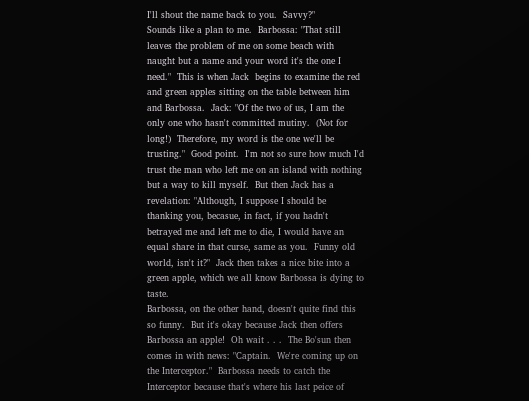I'll shout the name back to you.  Savvy?"
Sounds like a plan to me.  Barbossa: "That still leaves the problem of me on some beach with naught but a name and your word it's the one I need."  This is when Jack  begins to examine the red and green apples sitting on the table between him and Barbossa.  Jack: "Of the two of us, I am the only one who hasn't committed mutiny.  (Not for long!)  Therefore, my word is the one we'll be trusting."  Good point.  I'm not so sure how much I'd trust the man who left me on an island with nothing but a way to kill myself.  But then Jack has a revelation: "Although, I suppose I should be thanking you, becasue, in fact, if you hadn't betrayed me and left me to die, I would have an equal share in that curse, same as you.  Funny old world, isn't it?"  Jack then takes a nice bite into a green apple, which we all know Barbossa is dying to taste.
Barbossa, on the other hand, doesn't quite find this so funny.  But it's okay because Jack then offers Barbossa an apple!  Oh wait . . .  The Bo'sun then comes in with news: "Captain.  We're coming up on the Interceptor."  Barbossa needs to catch the Interceptor because that's where his last peice of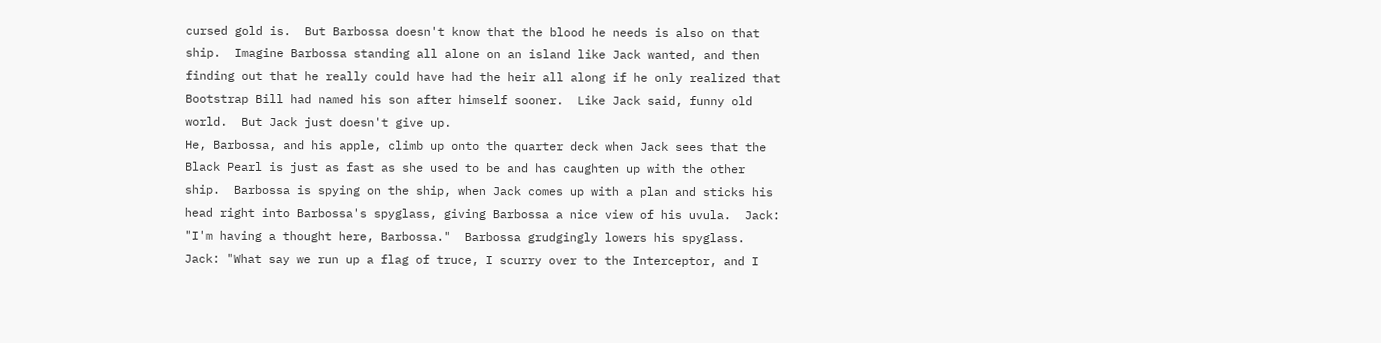cursed gold is.  But Barbossa doesn't know that the blood he needs is also on that ship.  Imagine Barbossa standing all alone on an island like Jack wanted, and then finding out that he really could have had the heir all along if he only realized that Bootstrap Bill had named his son after himself sooner.  Like Jack said, funny old world.  But Jack just doesn't give up.
He, Barbossa, and his apple, climb up onto the quarter deck when Jack sees that the Black Pearl is just as fast as she used to be and has caughten up with the other ship.  Barbossa is spying on the ship, when Jack comes up with a plan and sticks his head right into Barbossa's spyglass, giving Barbossa a nice view of his uvula.  Jack: "I'm having a thought here, Barbossa."  Barbossa grudgingly lowers his spyglass.
Jack: "What say we run up a flag of truce, I scurry over to the Interceptor, and I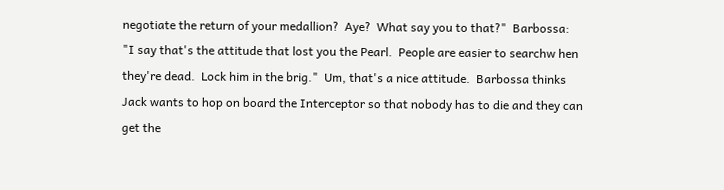negotiate the return of your medallion?  Aye?  What say you to that?"  Barbossa: "I say that's the attitude that lost you the Pearl.  People are easier to searchw hen they're dead.  Lock him in the brig."  Um, that's a nice attitude.  Barbossa thinks Jack wants to hop on board the Interceptor so that nobody has to die and they can get the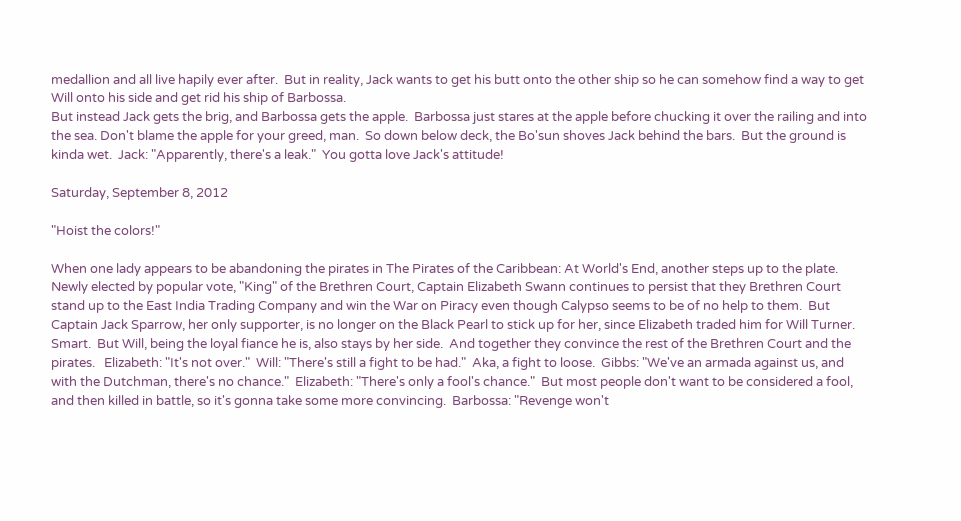medallion and all live hapily ever after.  But in reality, Jack wants to get his butt onto the other ship so he can somehow find a way to get Will onto his side and get rid his ship of Barbossa.
But instead Jack gets the brig, and Barbossa gets the apple.  Barbossa just stares at the apple before chucking it over the railing and into the sea. Don't blame the apple for your greed, man.  So down below deck, the Bo'sun shoves Jack behind the bars.  But the ground is kinda wet.  Jack: "Apparently, there's a leak."  You gotta love Jack's attitude!

Saturday, September 8, 2012

"Hoist the colors!"

When one lady appears to be abandoning the pirates in The Pirates of the Caribbean: At World's End, another steps up to the plate.  Newly elected by popular vote, "King" of the Brethren Court, Captain Elizabeth Swann continues to persist that they Brethren Court stand up to the East India Trading Company and win the War on Piracy even though Calypso seems to be of no help to them.  But Captain Jack Sparrow, her only supporter, is no longer on the Black Pearl to stick up for her, since Elizabeth traded him for Will Turner.  Smart.  But Will, being the loyal fiance he is, also stays by her side.  And together they convince the rest of the Brethren Court and the pirates.   Elizabeth: "It's not over."  Will: "There's still a fight to be had."  Aka, a fight to loose.  Gibbs: "We've an armada against us, and with the Dutchman, there's no chance."  Elizabeth: "There's only a fool's chance."  But most people don't want to be considered a fool, and then killed in battle, so it's gonna take some more convincing.  Barbossa: "Revenge won't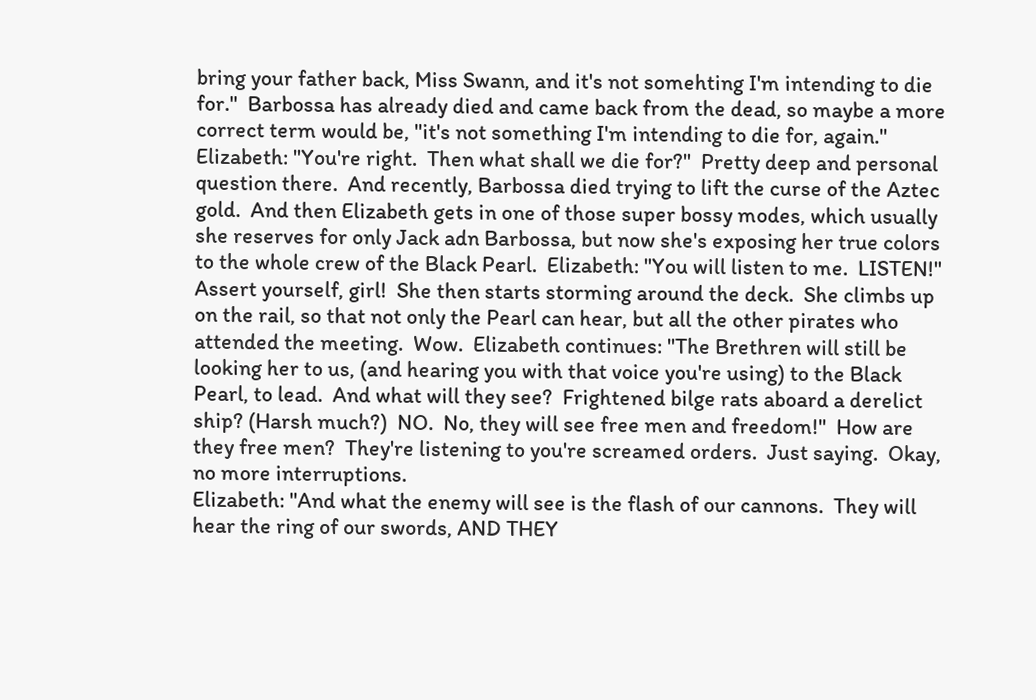bring your father back, Miss Swann, and it's not somehting I'm intending to die for."  Barbossa has already died and came back from the dead, so maybe a more correct term would be, "it's not something I'm intending to die for, again."
Elizabeth: "You're right.  Then what shall we die for?"  Pretty deep and personal question there.  And recently, Barbossa died trying to lift the curse of the Aztec gold.  And then Elizabeth gets in one of those super bossy modes, which usually she reserves for only Jack adn Barbossa, but now she's exposing her true colors to the whole crew of the Black Pearl.  Elizabeth: "You will listen to me.  LISTEN!"  Assert yourself, girl!  She then starts storming around the deck.  She climbs up on the rail, so that not only the Pearl can hear, but all the other pirates who attended the meeting.  Wow.  Elizabeth continues: "The Brethren will still be looking her to us, (and hearing you with that voice you're using) to the Black Pearl, to lead.  And what will they see?  Frightened bilge rats aboard a derelict ship? (Harsh much?)  NO.  No, they will see free men and freedom!"  How are they free men?  They're listening to you're screamed orders.  Just saying.  Okay, no more interruptions.
Elizabeth: "And what the enemy will see is the flash of our cannons.  They will hear the ring of our swords, AND THEY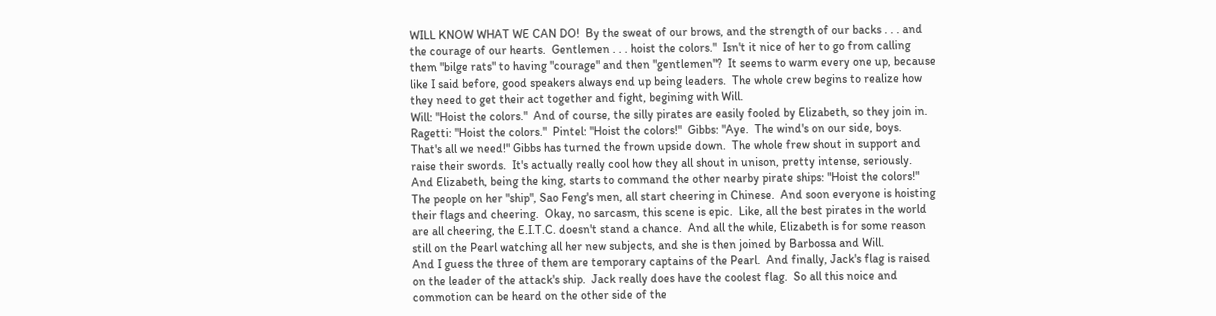WILL KNOW WHAT WE CAN DO!  By the sweat of our brows, and the strength of our backs . . . and the courage of our hearts.  Gentlemen . . . hoist the colors."  Isn't it nice of her to go from calling them "bilge rats" to having "courage" and then "gentlemen"?  It seems to warm every one up, because like I said before, good speakers always end up being leaders.  The whole crew begins to realize how they need to get their act together and fight, begining with Will.
Will: "Hoist the colors."  And of course, the silly pirates are easily fooled by Elizabeth, so they join in.  Ragetti: "Hoist the colors."  Pintel: "Hoist the colors!"  Gibbs: "Aye.  The wind's on our side, boys.  That's all we need!" Gibbs has turned the frown upside down.  The whole frew shout in support and raise their swords.  It's actually really cool how they all shout in unison, pretty intense, seriously.  And Elizabeth, being the king, starts to command the other nearby pirate ships: "Hoist the colors!"
The people on her "ship", Sao Feng's men, all start cheering in Chinese.  And soon everyone is hoisting their flags and cheering.  Okay, no sarcasm, this scene is epic.  Like, all the best pirates in the world are all cheering, the E.I.T.C. doesn't stand a chance.  And all the while, Elizabeth is for some reason still on the Pearl watching all her new subjects, and she is then joined by Barbossa and Will.
And I guess the three of them are temporary captains of the Pearl.  And finally, Jack's flag is raised on the leader of the attack's ship.  Jack really does have the coolest flag.  So all this noice and commotion can be heard on the other side of the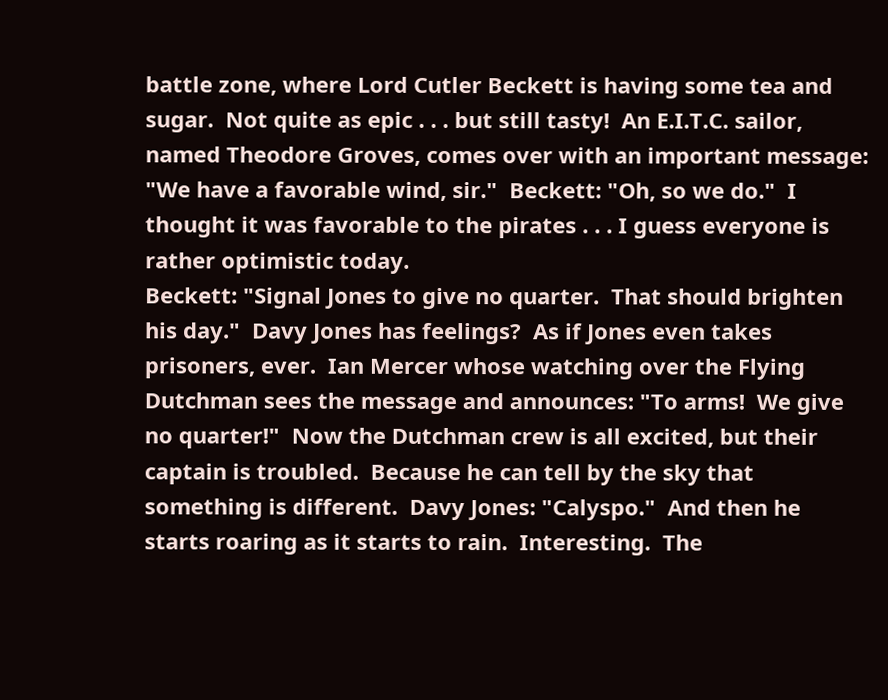battle zone, where Lord Cutler Beckett is having some tea and sugar.  Not quite as epic . . . but still tasty!  An E.I.T.C. sailor, named Theodore Groves, comes over with an important message: "We have a favorable wind, sir."  Beckett: "Oh, so we do."  I thought it was favorable to the pirates . . . I guess everyone is rather optimistic today.
Beckett: "Signal Jones to give no quarter.  That should brighten his day."  Davy Jones has feelings?  As if Jones even takes prisoners, ever.  Ian Mercer whose watching over the Flying Dutchman sees the message and announces: "To arms!  We give no quarter!"  Now the Dutchman crew is all excited, but their captain is troubled.  Because he can tell by the sky that something is different.  Davy Jones: "Calyspo."  And then he starts roaring as it starts to rain.  Interesting.  The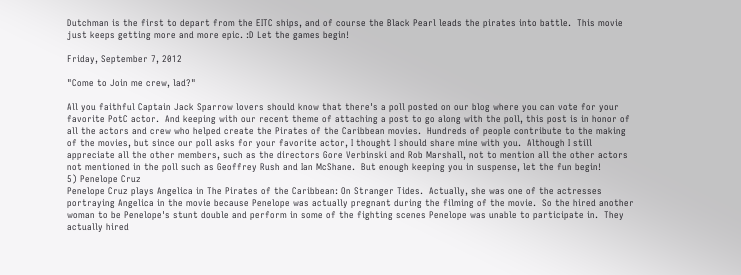Dutchman is the first to depart from the EITC ships, and of course the Black Pearl leads the pirates into battle.  This movie just keeps getting more and more epic. :D Let the games begin!

Friday, September 7, 2012

"Come to Join me crew, lad?"

All you faithful Captain Jack Sparrow lovers should know that there's a poll posted on our blog where you can vote for your favorite PotC actor.  And keeping with our recent theme of attaching a post to go along with the poll, this post is in honor of all the actors and crew who helped create the Pirates of the Caribbean movies.  Hundreds of people contribute to the making of the movies, but since our poll asks for your favorite actor, I thought I should share mine with you.  Although I still appreciate all the other members, such as the directors Gore Verbinski and Rob Marshall, not to mention all the other actors not mentioned in the poll such as Geoffrey Rush and Ian McShane.  But enough keeping you in suspense, let the fun begin!
5) Penelope Cruz
Penelope Cruz plays Angelica in The Pirates of the Caribbean: On Stranger Tides.  Actually, she was one of the actresses portraying Angelica in the movie because Penelope was actually pregnant during the filming of the movie.  So the hired another woman to be Penelope's stunt double and perform in some of the fighting scenes Penelope was unable to participate in.  They actually hired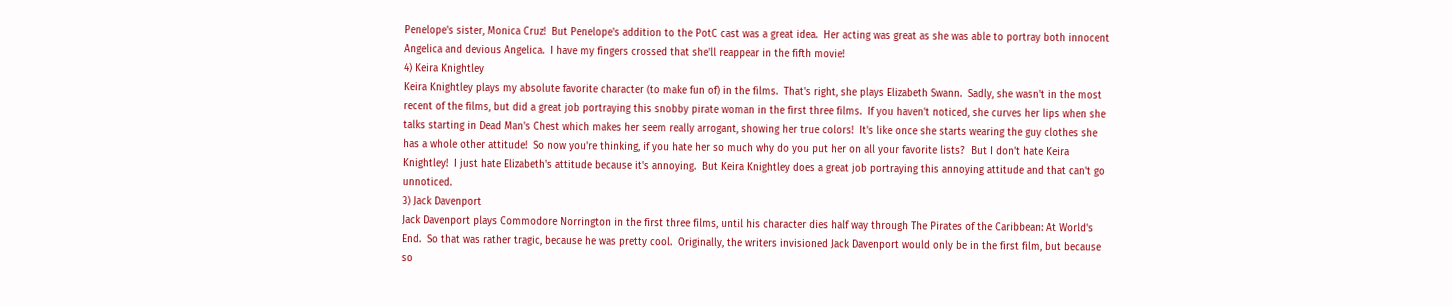Penelope's sister, Monica Cruz!  But Penelope's addition to the PotC cast was a great idea.  Her acting was great as she was able to portray both innocent Angelica and devious Angelica.  I have my fingers crossed that she'll reappear in the fifth movie!
4) Keira Knightley
Keira Knightley plays my absolute favorite character (to make fun of) in the films.  That's right, she plays Elizabeth Swann.  Sadly, she wasn't in the most recent of the films, but did a great job portraying this snobby pirate woman in the first three films.  If you haven't noticed, she curves her lips when she talks starting in Dead Man's Chest which makes her seem really arrogant, showing her true colors!  It's like once she starts wearing the guy clothes she has a whole other attitude!  So now you're thinking, if you hate her so much why do you put her on all your favorite lists?  But I don't hate Keira Knightley!  I just hate Elizabeth's attitude because it's annoying.  But Keira Knightley does a great job portraying this annoying attitude and that can't go unnoticed.
3) Jack Davenport
Jack Davenport plays Commodore Norrington in the first three films, until his character dies half way through The Pirates of the Caribbean: At World's End.  So that was rather tragic, because he was pretty cool.  Originally, the writers invisioned Jack Davenport would only be in the first film, but because so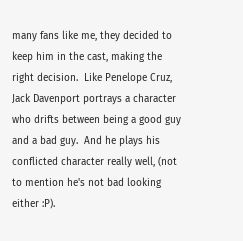many fans like me, they decided to keep him in the cast, making the right decision.  Like Penelope Cruz, Jack Davenport portrays a character who drifts between being a good guy and a bad guy.  And he plays his conflicted character really well, (not to mention he's not bad looking either :P).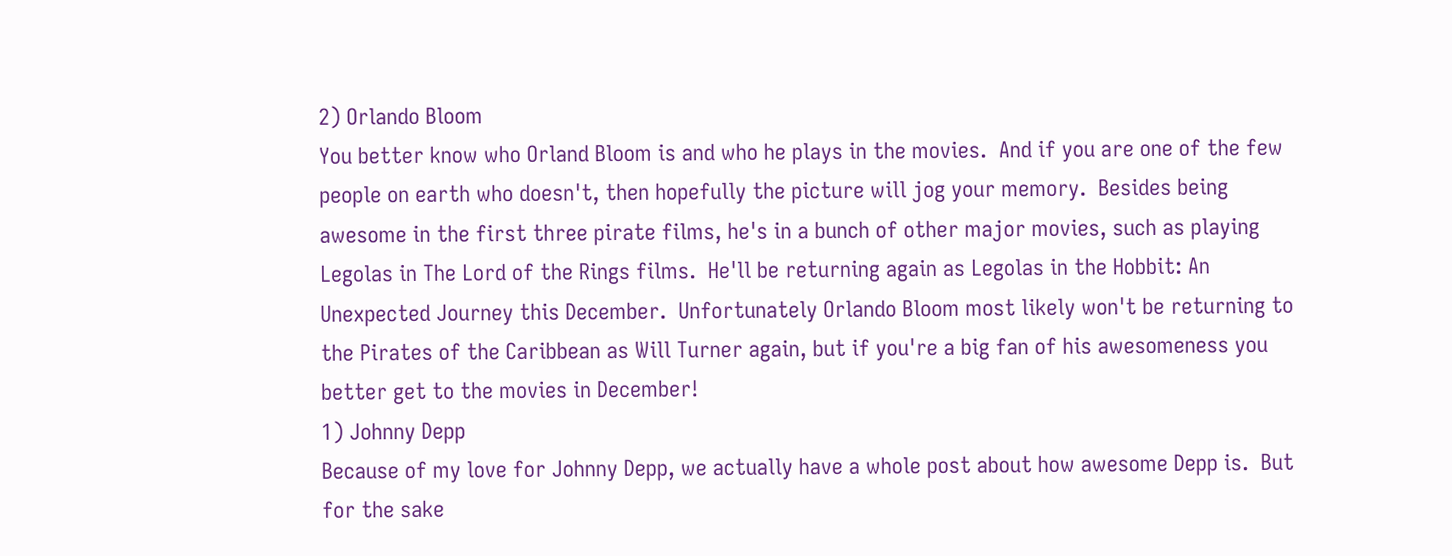2) Orlando Bloom
You better know who Orland Bloom is and who he plays in the movies.  And if you are one of the few people on earth who doesn't, then hopefully the picture will jog your memory.  Besides being awesome in the first three pirate films, he's in a bunch of other major movies, such as playing Legolas in The Lord of the Rings films.  He'll be returning again as Legolas in the Hobbit: An Unexpected Journey this December.  Unfortunately Orlando Bloom most likely won't be returning to the Pirates of the Caribbean as Will Turner again, but if you're a big fan of his awesomeness you better get to the movies in December!
1) Johnny Depp
Because of my love for Johnny Depp, we actually have a whole post about how awesome Depp is.  But for the sake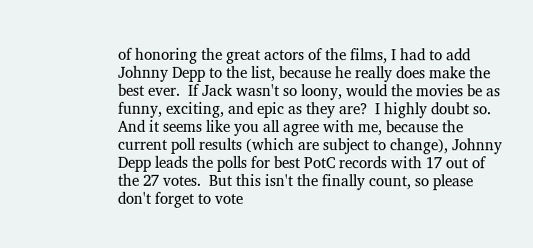of honoring the great actors of the films, I had to add Johnny Depp to the list, because he really does make the best ever.  If Jack wasn't so loony, would the movies be as funny, exciting, and epic as they are?  I highly doubt so.  And it seems like you all agree with me, because the current poll results (which are subject to change), Johnny Depp leads the polls for best PotC records with 17 out of the 27 votes.  But this isn't the finally count, so please don't forget to vote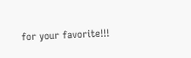for your favorite!!!